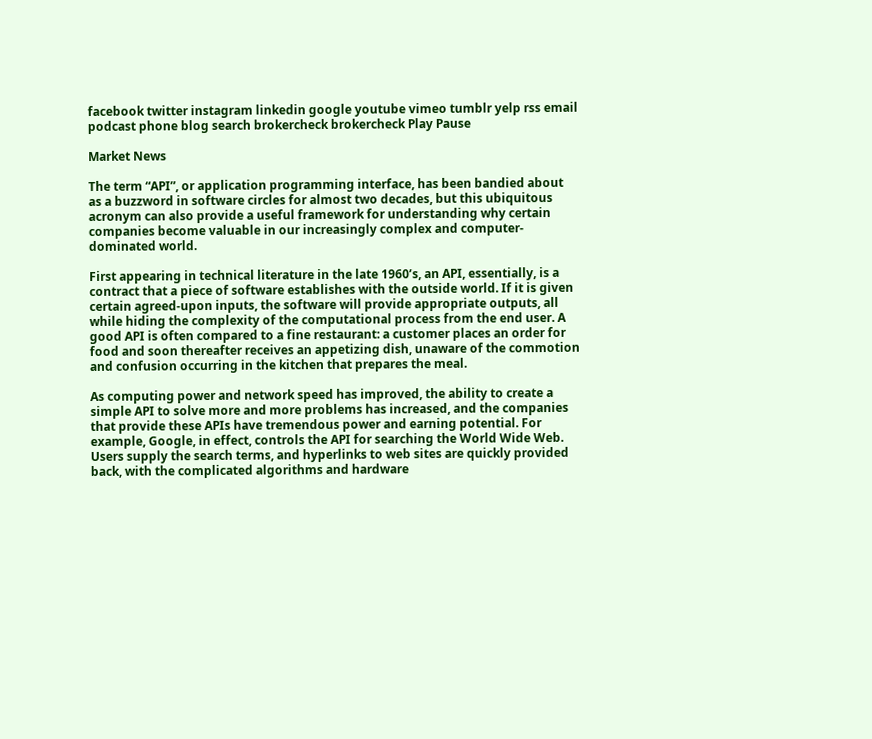facebook twitter instagram linkedin google youtube vimeo tumblr yelp rss email podcast phone blog search brokercheck brokercheck Play Pause

Market News

The term “API”, or application programming interface, has been bandied about as a buzzword in software circles for almost two decades, but this ubiquitous acronym can also provide a useful framework for understanding why certain companies become valuable in our increasingly complex and computer-dominated world.

First appearing in technical literature in the late 1960’s, an API, essentially, is a contract that a piece of software establishes with the outside world. If it is given certain agreed-upon inputs, the software will provide appropriate outputs, all while hiding the complexity of the computational process from the end user. A good API is often compared to a fine restaurant: a customer places an order for food and soon thereafter receives an appetizing dish, unaware of the commotion and confusion occurring in the kitchen that prepares the meal.

As computing power and network speed has improved, the ability to create a simple API to solve more and more problems has increased, and the companies that provide these APIs have tremendous power and earning potential. For example, Google, in effect, controls the API for searching the World Wide Web. Users supply the search terms, and hyperlinks to web sites are quickly provided back, with the complicated algorithms and hardware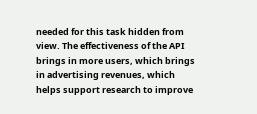needed for this task hidden from view. The effectiveness of the API brings in more users, which brings in advertising revenues, which helps support research to improve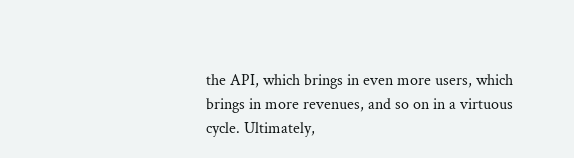the API, which brings in even more users, which brings in more revenues, and so on in a virtuous cycle. Ultimately,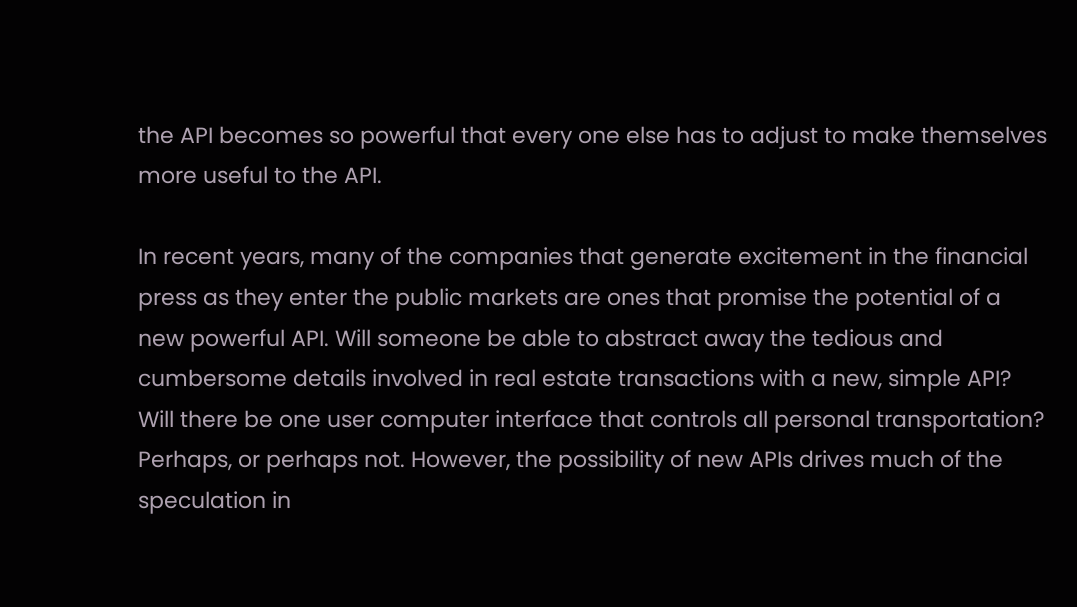the API becomes so powerful that every one else has to adjust to make themselves more useful to the API.

In recent years, many of the companies that generate excitement in the financial press as they enter the public markets are ones that promise the potential of a new powerful API. Will someone be able to abstract away the tedious and cumbersome details involved in real estate transactions with a new, simple API? Will there be one user computer interface that controls all personal transportation? Perhaps, or perhaps not. However, the possibility of new APIs drives much of the speculation in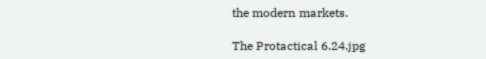the modern markets.

The Protactical 6.24.jpg